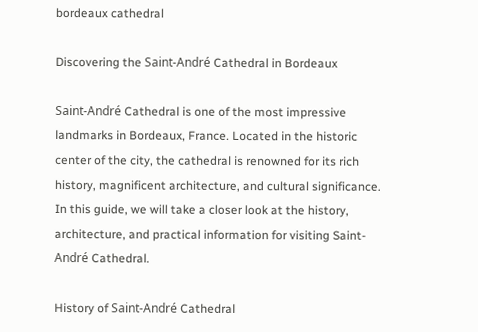bordeaux cathedral

Discovering the Saint-André Cathedral in Bordeaux

Saint-André Cathedral is one of the most impressive landmarks in Bordeaux, France. Located in the historic center of the city, the cathedral is renowned for its rich history, magnificent architecture, and cultural significance. In this guide, we will take a closer look at the history, architecture, and practical information for visiting Saint-André Cathedral.

History of Saint-André Cathedral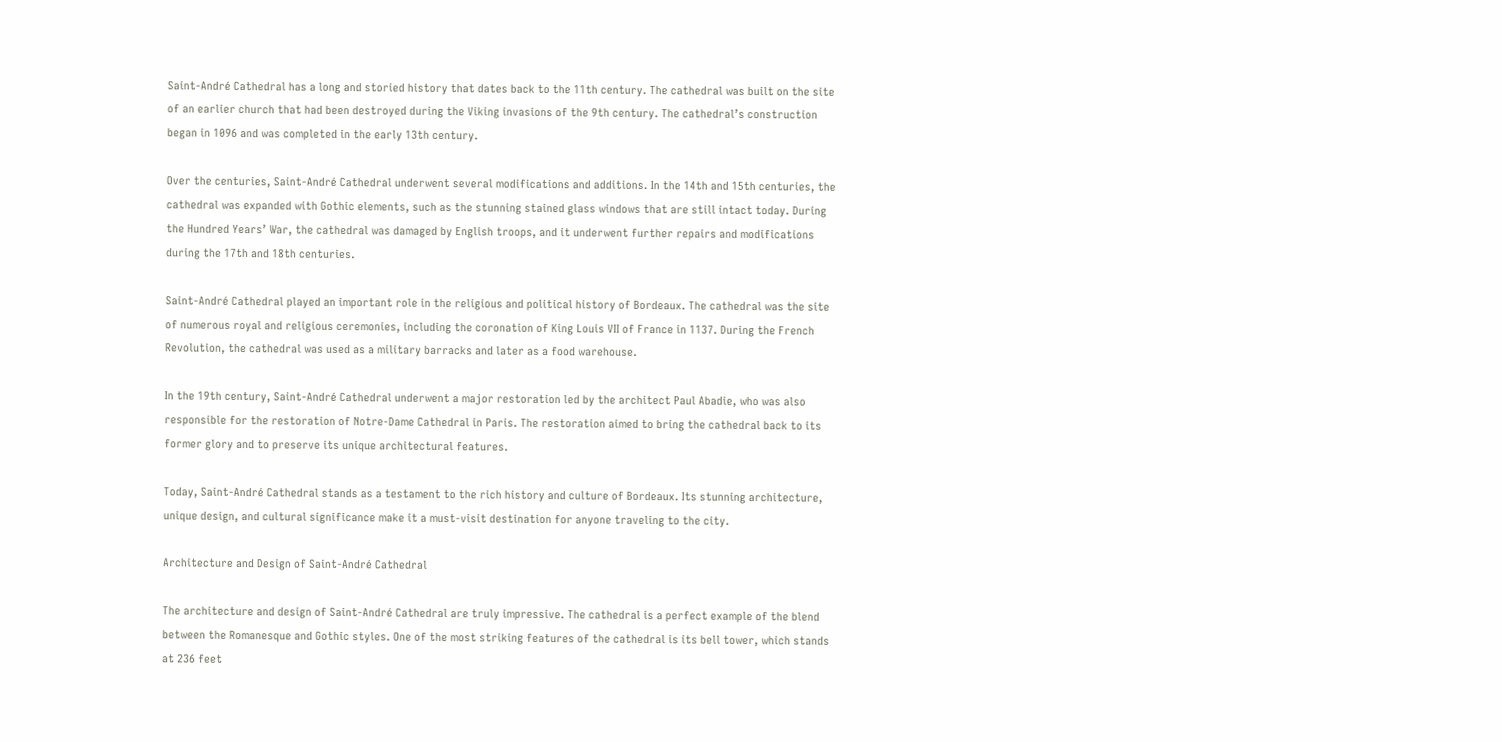Saint-André Cathedral has a long and storied history that dates back to the 11th century. The cathedral was built on the site of an earlier church that had been destroyed during the Viking invasions of the 9th century. The cathedral’s construction began in 1096 and was completed in the early 13th century.

Over the centuries, Saint-André Cathedral underwent several modifications and additions. In the 14th and 15th centuries, the cathedral was expanded with Gothic elements, such as the stunning stained glass windows that are still intact today. During the Hundred Years’ War, the cathedral was damaged by English troops, and it underwent further repairs and modifications during the 17th and 18th centuries.

Saint-André Cathedral played an important role in the religious and political history of Bordeaux. The cathedral was the site of numerous royal and religious ceremonies, including the coronation of King Louis VII of France in 1137. During the French Revolution, the cathedral was used as a military barracks and later as a food warehouse.

In the 19th century, Saint-André Cathedral underwent a major restoration led by the architect Paul Abadie, who was also responsible for the restoration of Notre-Dame Cathedral in Paris. The restoration aimed to bring the cathedral back to its former glory and to preserve its unique architectural features.

Today, Saint-André Cathedral stands as a testament to the rich history and culture of Bordeaux. Its stunning architecture, unique design, and cultural significance make it a must-visit destination for anyone traveling to the city.

Architecture and Design of Saint-André Cathedral

The architecture and design of Saint-André Cathedral are truly impressive. The cathedral is a perfect example of the blend between the Romanesque and Gothic styles. One of the most striking features of the cathedral is its bell tower, which stands at 236 feet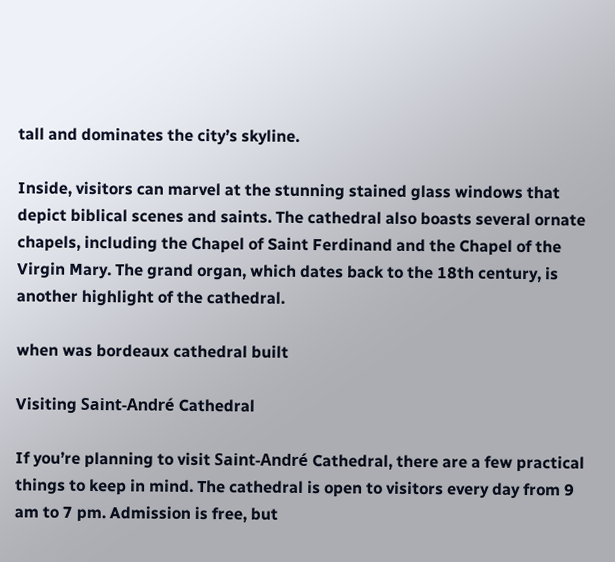tall and dominates the city’s skyline.

Inside, visitors can marvel at the stunning stained glass windows that depict biblical scenes and saints. The cathedral also boasts several ornate chapels, including the Chapel of Saint Ferdinand and the Chapel of the Virgin Mary. The grand organ, which dates back to the 18th century, is another highlight of the cathedral.

when was bordeaux cathedral built

Visiting Saint-André Cathedral

If you’re planning to visit Saint-André Cathedral, there are a few practical things to keep in mind. The cathedral is open to visitors every day from 9 am to 7 pm. Admission is free, but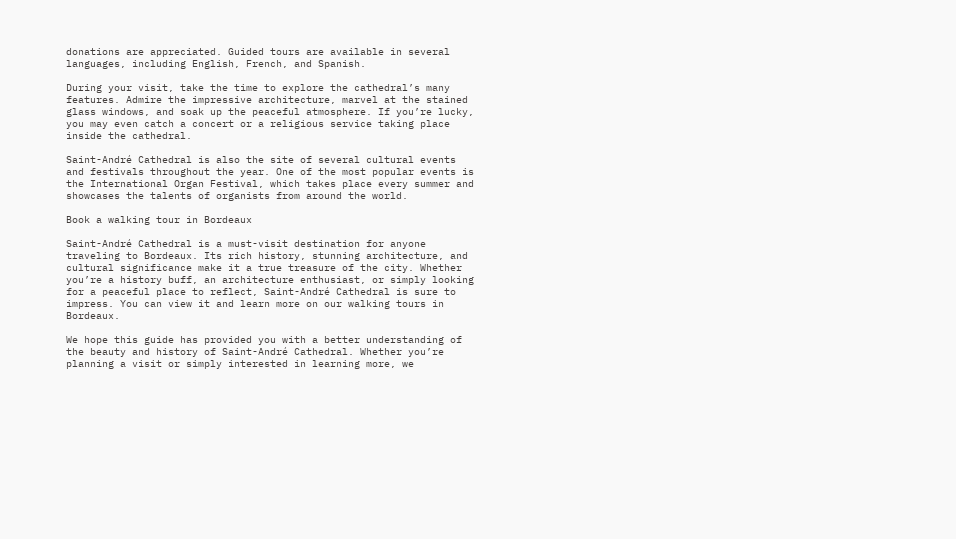donations are appreciated. Guided tours are available in several languages, including English, French, and Spanish.

During your visit, take the time to explore the cathedral’s many features. Admire the impressive architecture, marvel at the stained glass windows, and soak up the peaceful atmosphere. If you’re lucky, you may even catch a concert or a religious service taking place inside the cathedral.

Saint-André Cathedral is also the site of several cultural events and festivals throughout the year. One of the most popular events is the International Organ Festival, which takes place every summer and showcases the talents of organists from around the world.

Book a walking tour in Bordeaux

Saint-André Cathedral is a must-visit destination for anyone traveling to Bordeaux. Its rich history, stunning architecture, and cultural significance make it a true treasure of the city. Whether you’re a history buff, an architecture enthusiast, or simply looking for a peaceful place to reflect, Saint-André Cathedral is sure to impress. You can view it and learn more on our walking tours in Bordeaux.

We hope this guide has provided you with a better understanding of the beauty and history of Saint-André Cathedral. Whether you’re planning a visit or simply interested in learning more, we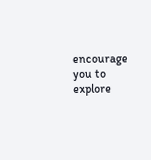encourage you to explore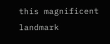this magnificent landmark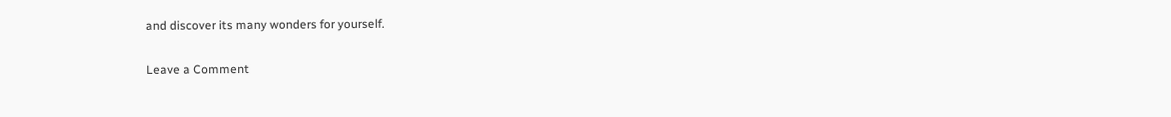and discover its many wonders for yourself.

Leave a Comment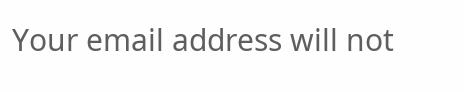Your email address will not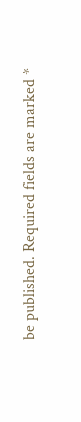be published. Required fields are marked *